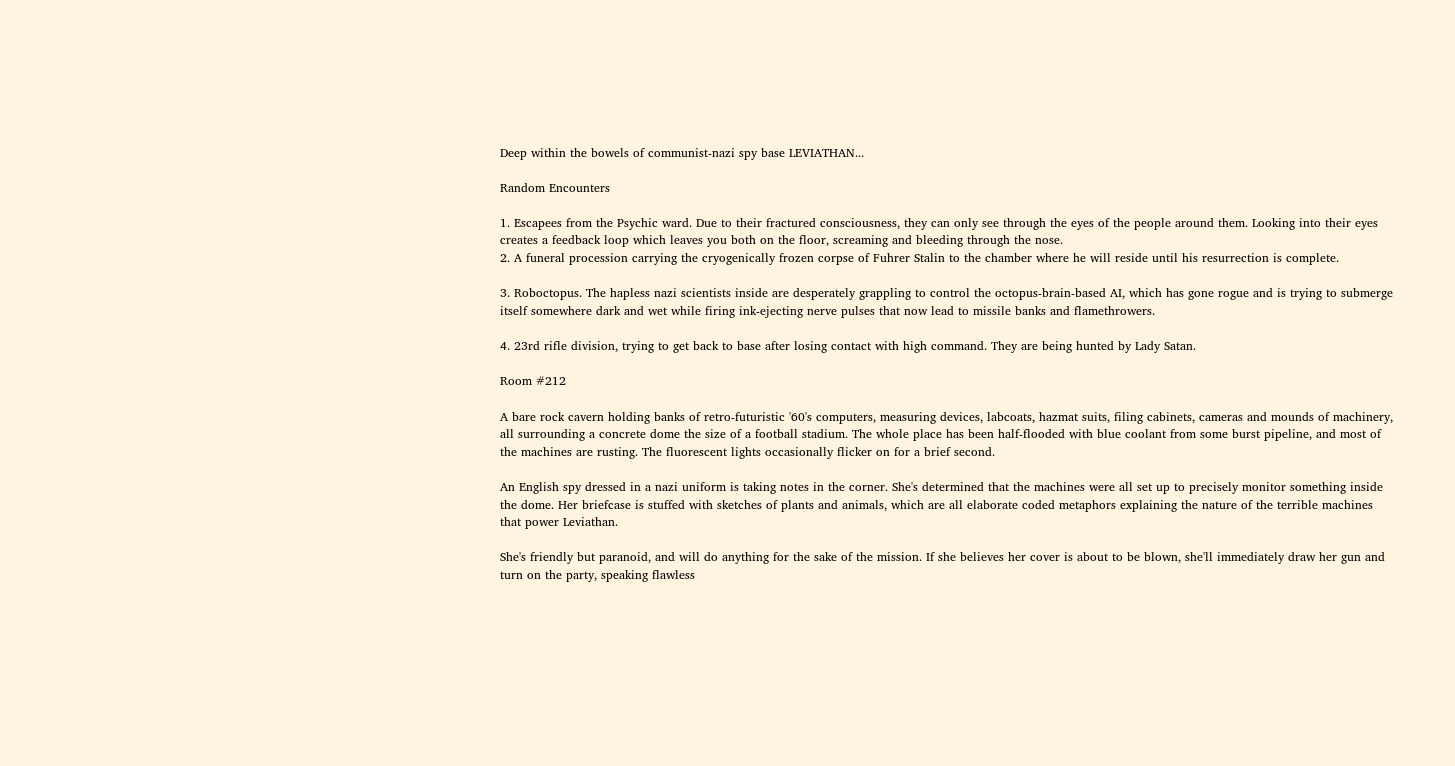Deep within the bowels of communist-nazi spy base LEVIATHAN...

Random Encounters

1. Escapees from the Psychic ward. Due to their fractured consciousness, they can only see through the eyes of the people around them. Looking into their eyes creates a feedback loop which leaves you both on the floor, screaming and bleeding through the nose.
2. A funeral procession carrying the cryogenically frozen corpse of Fuhrer Stalin to the chamber where he will reside until his resurrection is complete.

3. Roboctopus. The hapless nazi scientists inside are desperately grappling to control the octopus-brain-based AI, which has gone rogue and is trying to submerge itself somewhere dark and wet while firing ink-ejecting nerve pulses that now lead to missile banks and flamethrowers.

4. 23rd rifle division, trying to get back to base after losing contact with high command. They are being hunted by Lady Satan.

Room #212

A bare rock cavern holding banks of retro-futuristic '60's computers, measuring devices, labcoats, hazmat suits, filing cabinets, cameras and mounds of machinery, all surrounding a concrete dome the size of a football stadium. The whole place has been half-flooded with blue coolant from some burst pipeline, and most of the machines are rusting. The fluorescent lights occasionally flicker on for a brief second.

An English spy dressed in a nazi uniform is taking notes in the corner. She's determined that the machines were all set up to precisely monitor something inside the dome. Her briefcase is stuffed with sketches of plants and animals, which are all elaborate coded metaphors explaining the nature of the terrible machines that power Leviathan.

She's friendly but paranoid, and will do anything for the sake of the mission. If she believes her cover is about to be blown, she'll immediately draw her gun and turn on the party, speaking flawless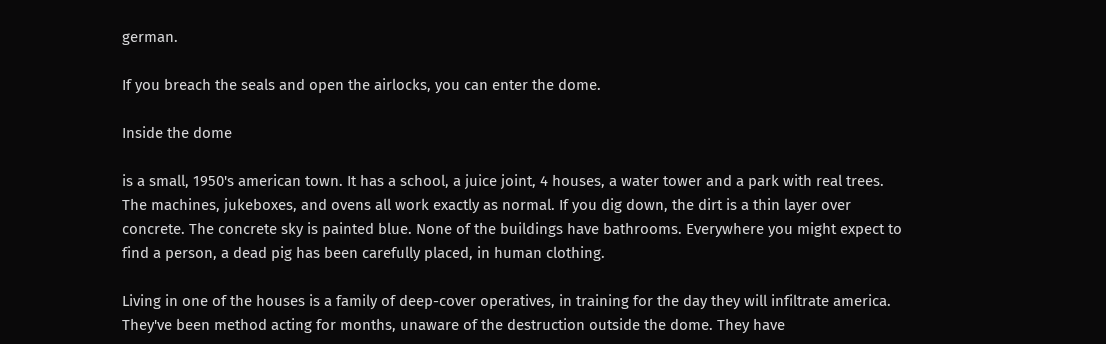german.

If you breach the seals and open the airlocks, you can enter the dome.

Inside the dome

is a small, 1950's american town. It has a school, a juice joint, 4 houses, a water tower and a park with real trees. The machines, jukeboxes, and ovens all work exactly as normal. If you dig down, the dirt is a thin layer over concrete. The concrete sky is painted blue. None of the buildings have bathrooms. Everywhere you might expect to find a person, a dead pig has been carefully placed, in human clothing.

Living in one of the houses is a family of deep-cover operatives, in training for the day they will infiltrate america. They've been method acting for months, unaware of the destruction outside the dome. They have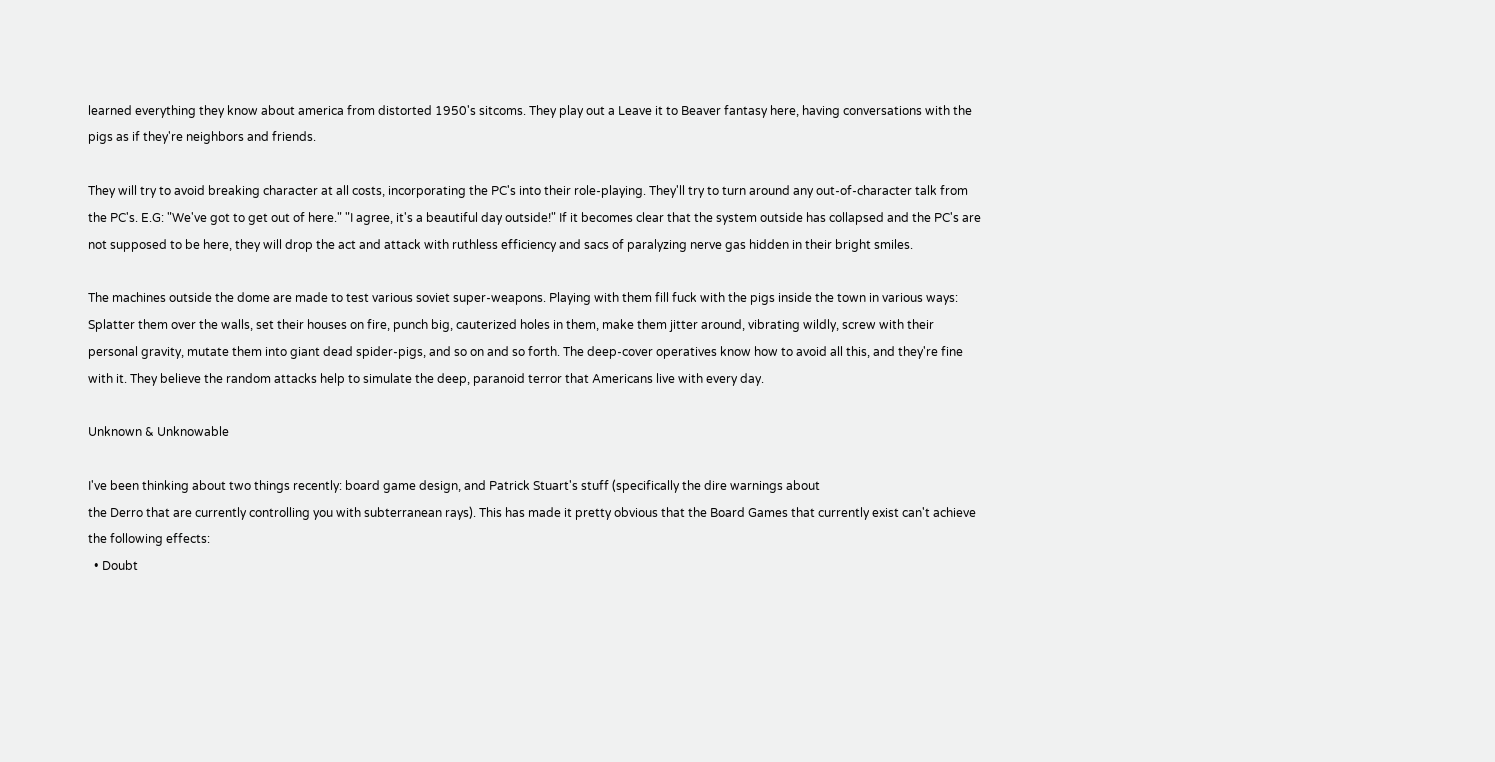learned everything they know about america from distorted 1950's sitcoms. They play out a Leave it to Beaver fantasy here, having conversations with the pigs as if they're neighbors and friends.

They will try to avoid breaking character at all costs, incorporating the PC's into their role-playing. They'll try to turn around any out-of-character talk from the PC's. E.G: "We've got to get out of here." "I agree, it's a beautiful day outside!" If it becomes clear that the system outside has collapsed and the PC's are not supposed to be here, they will drop the act and attack with ruthless efficiency and sacs of paralyzing nerve gas hidden in their bright smiles.

The machines outside the dome are made to test various soviet super-weapons. Playing with them fill fuck with the pigs inside the town in various ways: Splatter them over the walls, set their houses on fire, punch big, cauterized holes in them, make them jitter around, vibrating wildly, screw with their personal gravity, mutate them into giant dead spider-pigs, and so on and so forth. The deep-cover operatives know how to avoid all this, and they're fine with it. They believe the random attacks help to simulate the deep, paranoid terror that Americans live with every day.

Unknown & Unknowable

I've been thinking about two things recently: board game design, and Patrick Stuart's stuff (specifically the dire warnings about
the Derro that are currently controlling you with subterranean rays). This has made it pretty obvious that the Board Games that currently exist can't achieve the following effects:
  • Doubt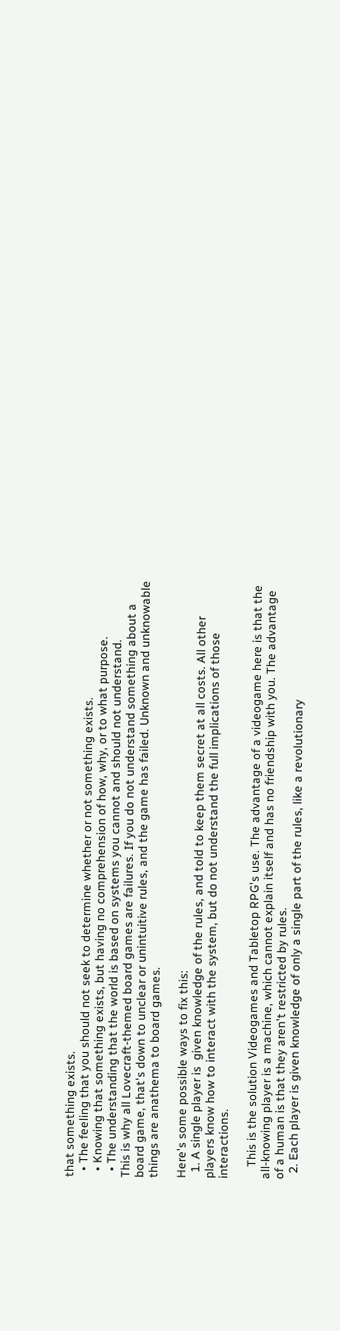that something exists.
  • The feeling that you should not seek to determine whether or not something exists.
  • Knowing that something exists, but having no comprehension of how, why, or to what purpose.
  • The understanding that the world is based on systems you cannot and should not understand.
This is why all Lovecraft-themed board games are failures. If you do not understand something about a board game, that's down to unclear or unintuitive rules, and the game has failed. Unknown and unknowable things are anathema to board games.

Here's some possible ways to fix this:
  1. A single player is  given knowledge of the rules, and told to keep them secret at all costs. All other players know how to interact with the system, but do not understand the full implications of those interactions.

    This is the solution Videogames and Tabletop RPG's use. The advantage of a videogame here is that the all-knowing player is a machine, which cannot explain itself and has no friendship with you. The advantage of a human is that they aren't restricted by rules.
  2. Each player is given knowledge of only a single part of the rules, like a revolutionary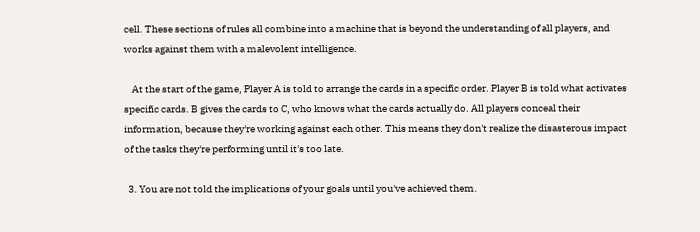cell. These sections of rules all combine into a machine that is beyond the understanding of all players, and works against them with a malevolent intelligence.

    At the start of the game, Player A is told to arrange the cards in a specific order. Player B is told what activates specific cards. B gives the cards to C, who knows what the cards actually do. All players conceal their information, because they're working against each other. This means they don't realize the disasterous impact of the tasks they're performing until it's too late.

  3. You are not told the implications of your goals until you've achieved them.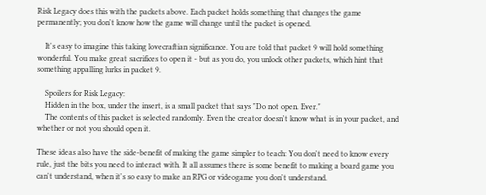Risk Legacy does this with the packets above. Each packet holds something that changes the game permanently; you don't know how the game will change until the packet is opened.

    It's easy to imagine this taking lovecraftian significance. You are told that packet 9 will hold something wonderful. You make great sacrifices to open it - but as you do, you unlock other packets, which hint that something appalling lurks in packet 9.

    Spoilers for Risk Legacy:
    Hidden in the box, under the insert, is a small packet that says "Do not open. Ever."
    The contents of this packet is selected randomly. Even the creator doesn't know what is in your packet, and whether or not you should open it.

These ideas also have the side-benefit of making the game simpler to teach: You don't need to know every rule, just the bits you need to interact with. It all assumes there is some benefit to making a board game you can't understand, when it's so easy to make an RPG or videogame you don't understand.